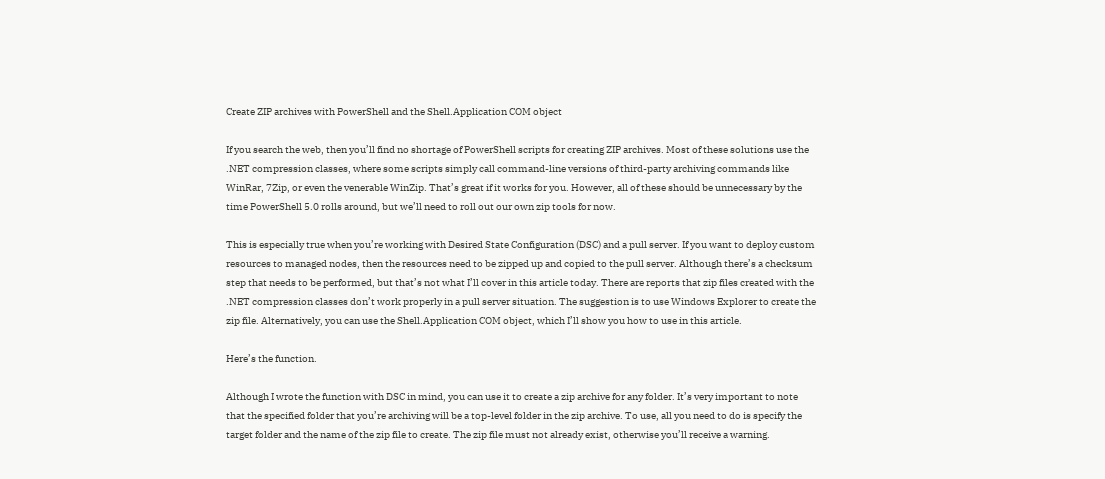Create ZIP archives with PowerShell and the Shell.Application COM object

If you search the web, then you’ll find no shortage of PowerShell scripts for creating ZIP archives. Most of these solutions use the .NET compression classes, where some scripts simply call command-line versions of third-party archiving commands like WinRar, 7Zip, or even the venerable WinZip. That’s great if it works for you. However, all of these should be unnecessary by the time PowerShell 5.0 rolls around, but we’ll need to roll out our own zip tools for now.

This is especially true when you’re working with Desired State Configuration (DSC) and a pull server. If you want to deploy custom resources to managed nodes, then the resources need to be zipped up and copied to the pull server. Although there’s a checksum step that needs to be performed, but that’s not what I’ll cover in this article today. There are reports that zip files created with the .NET compression classes don’t work properly in a pull server situation. The suggestion is to use Windows Explorer to create the zip file. Alternatively, you can use the Shell.Application COM object, which I’ll show you how to use in this article.

Here’s the function.

Although I wrote the function with DSC in mind, you can use it to create a zip archive for any folder. It’s very important to note that the specified folder that you’re archiving will be a top-level folder in the zip archive. To use, all you need to do is specify the target folder and the name of the zip file to create. The zip file must not already exist, otherwise you’ll receive a warning.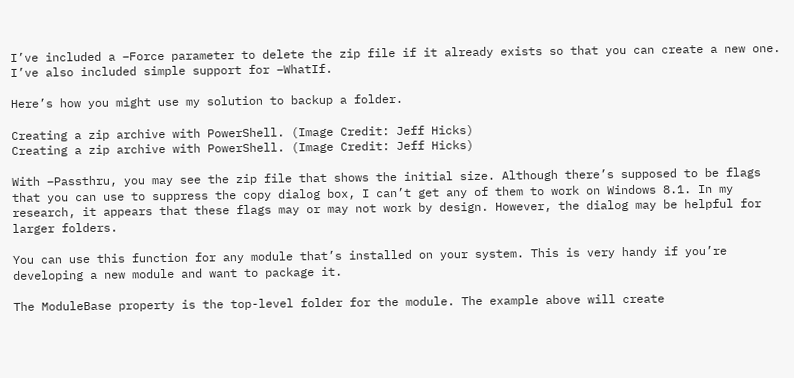I’ve included a –Force parameter to delete the zip file if it already exists so that you can create a new one. I’ve also included simple support for –WhatIf.

Here’s how you might use my solution to backup a folder.

Creating a zip archive with PowerShell. (Image Credit: Jeff Hicks)
Creating a zip archive with PowerShell. (Image Credit: Jeff Hicks)

With –Passthru, you may see the zip file that shows the initial size. Although there’s supposed to be flags that you can use to suppress the copy dialog box, I can’t get any of them to work on Windows 8.1. In my research, it appears that these flags may or may not work by design. However, the dialog may be helpful for larger folders.

You can use this function for any module that’s installed on your system. This is very handy if you’re developing a new module and want to package it.

The ModuleBase property is the top-level folder for the module. The example above will create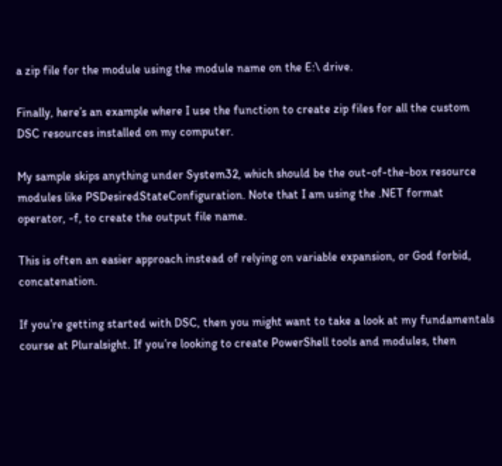a zip file for the module using the module name on the E:\ drive.

Finally, here’s an example where I use the function to create zip files for all the custom DSC resources installed on my computer.

My sample skips anything under System32, which should be the out-of-the-box resource modules like PSDesiredStateConfiguration. Note that I am using the .NET format operator, -f, to create the output file name.

This is often an easier approach instead of relying on variable expansion, or God forbid, concatenation.

If you’re getting started with DSC, then you might want to take a look at my fundamentals course at Pluralsight. If you’re looking to create PowerShell tools and modules, then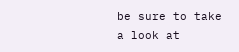be sure to take a look at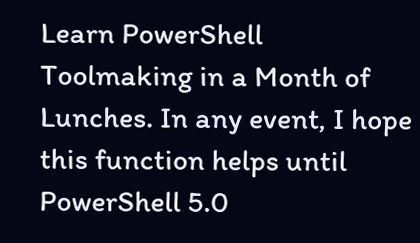Learn PowerShell Toolmaking in a Month of Lunches. In any event, I hope this function helps until PowerShell 5.0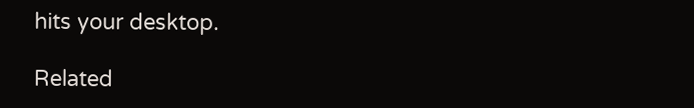hits your desktop.

Related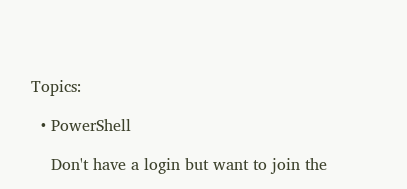Topics:

  • PowerShell

    Don't have a login but want to join the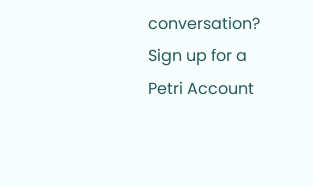conversation? Sign up for a Petri Account